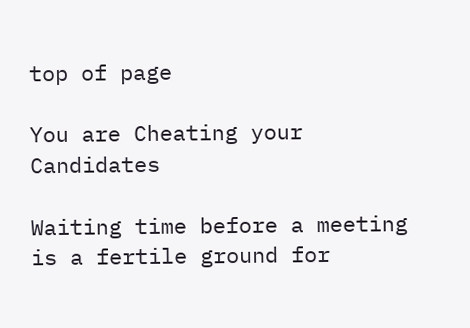top of page

You are Cheating your Candidates

Waiting time before a meeting is a fertile ground for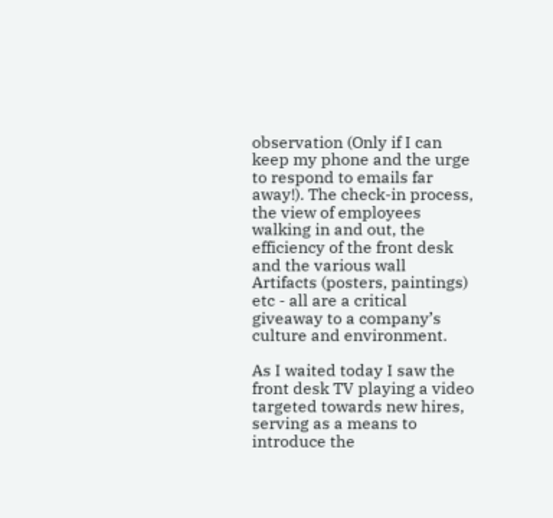observation (Only if I can keep my phone and the urge to respond to emails far away!). The check-in process, the view of employees walking in and out, the efficiency of the front desk and the various wall Artifacts (posters, paintings) etc - all are a critical giveaway to a company’s culture and environment.

As I waited today I saw the front desk TV playing a video targeted towards new hires, serving as a means to introduce the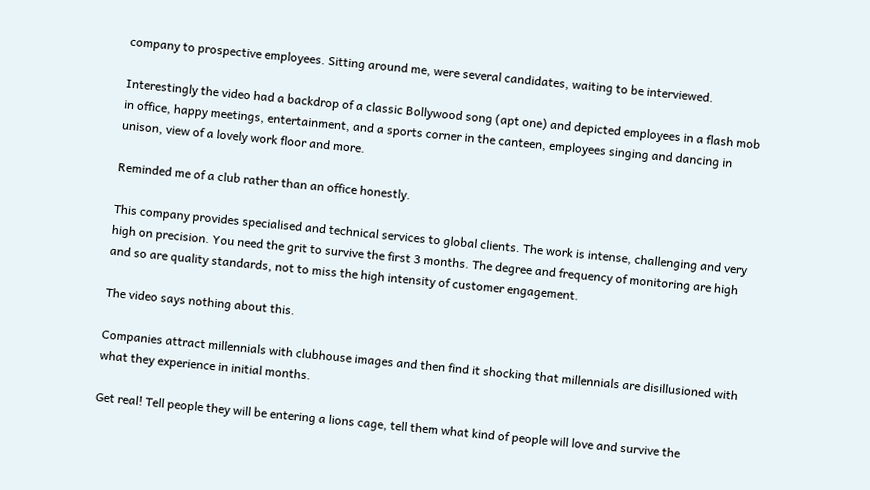company to prospective employees. Sitting around me, were several candidates, waiting to be interviewed.

Interestingly the video had a backdrop of a classic Bollywood song (apt one) and depicted employees in a flash mob in office, happy meetings, entertainment, and a sports corner in the canteen, employees singing and dancing in unison, view of a lovely work floor and more.

Reminded me of a club rather than an office honestly.

This company provides specialised and technical services to global clients. The work is intense, challenging and very high on precision. You need the grit to survive the first 3 months. The degree and frequency of monitoring are high and so are quality standards, not to miss the high intensity of customer engagement.

The video says nothing about this.

Companies attract millennials with clubhouse images and then find it shocking that millennials are disillusioned with what they experience in initial months.

Get real! Tell people they will be entering a lions cage, tell them what kind of people will love and survive the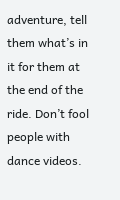adventure, tell them what’s in it for them at the end of the ride. Don’t fool people with dance videos.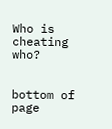Who is cheating who?


bottom of page